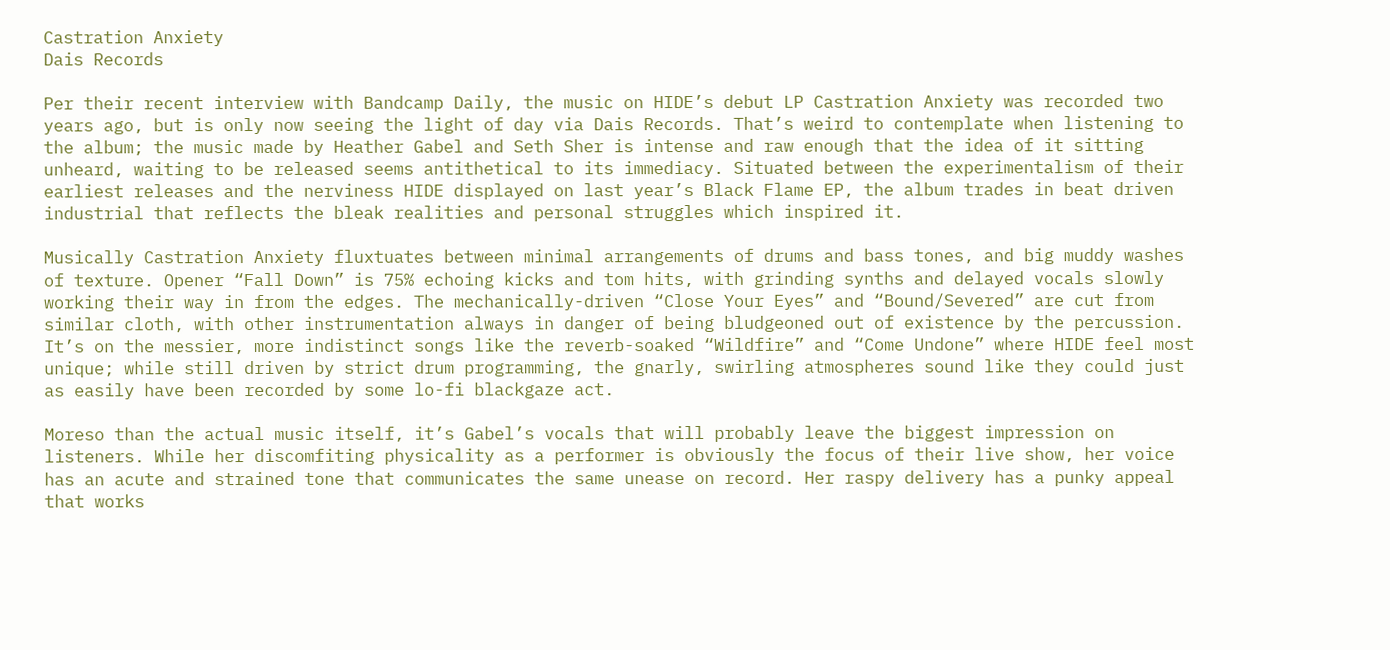Castration Anxiety
Dais Records

Per their recent interview with Bandcamp Daily, the music on HIDE’s debut LP Castration Anxiety was recorded two years ago, but is only now seeing the light of day via Dais Records. That’s weird to contemplate when listening to the album; the music made by Heather Gabel and Seth Sher is intense and raw enough that the idea of it sitting unheard, waiting to be released seems antithetical to its immediacy. Situated between the experimentalism of their earliest releases and the nerviness HIDE displayed on last year’s Black Flame EP, the album trades in beat driven industrial that reflects the bleak realities and personal struggles which inspired it.

Musically Castration Anxiety fluxtuates between minimal arrangements of drums and bass tones, and big muddy washes of texture. Opener “Fall Down” is 75% echoing kicks and tom hits, with grinding synths and delayed vocals slowly working their way in from the edges. The mechanically-driven “Close Your Eyes” and “Bound/Severed” are cut from similar cloth, with other instrumentation always in danger of being bludgeoned out of existence by the percussion. It’s on the messier, more indistinct songs like the reverb-soaked “Wildfire” and “Come Undone” where HIDE feel most unique; while still driven by strict drum programming, the gnarly, swirling atmospheres sound like they could just as easily have been recorded by some lo-fi blackgaze act.

Moreso than the actual music itself, it’s Gabel’s vocals that will probably leave the biggest impression on listeners. While her discomfiting physicality as a performer is obviously the focus of their live show, her voice has an acute and strained tone that communicates the same unease on record. Her raspy delivery has a punky appeal that works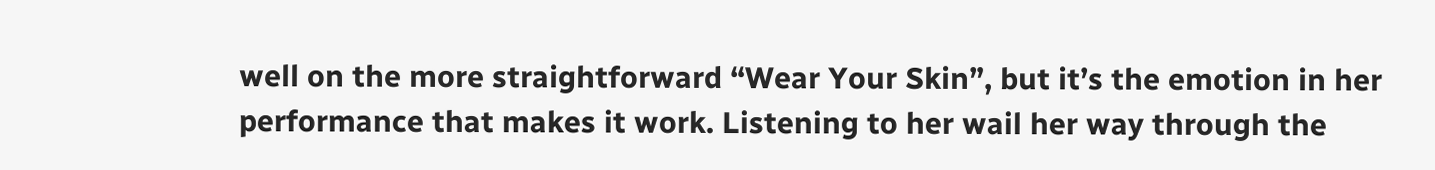well on the more straightforward “Wear Your Skin”, but it’s the emotion in her performance that makes it work. Listening to her wail her way through the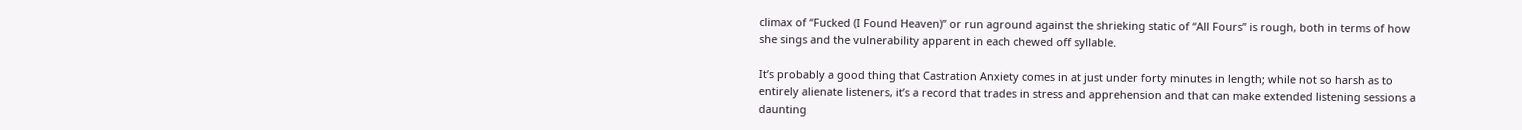climax of “Fucked (I Found Heaven)” or run aground against the shrieking static of “All Fours” is rough, both in terms of how she sings and the vulnerability apparent in each chewed off syllable.

It’s probably a good thing that Castration Anxiety comes in at just under forty minutes in length; while not so harsh as to entirely alienate listeners, it’s a record that trades in stress and apprehension and that can make extended listening sessions a daunting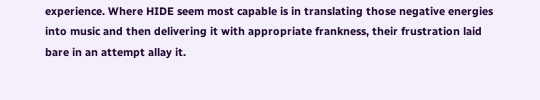experience. Where HIDE seem most capable is in translating those negative energies into music and then delivering it with appropriate frankness, their frustration laid bare in an attempt allay it.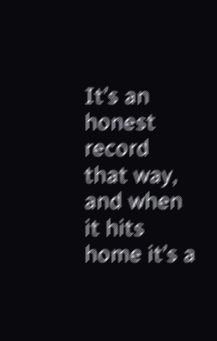It’s an honest record that way, and when it hits home it’s a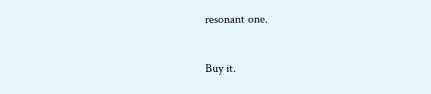resonant one.

Buy it.